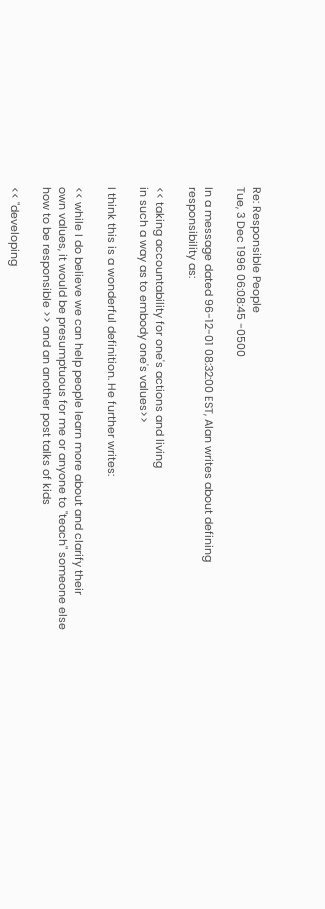Re: Responsible People
Tue, 3 Dec 1996 06:08:45 -0500

In a message dated 96-12-01 08:32:00 EST, Alan writes about defining
responsibility as:

<< taking accountability for one's actions and living
in such a way as to embody one's values>>

I think this is a wonderful definition. He further writes:

<< while I do believe we can help people learn more about and clarify their
own values, it would be presumptuous for me or anyone to "teach" someone else
how to be responsible >> and an another post talks of kids

<< "developing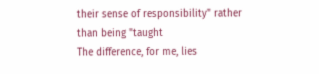their sense of responsibility" rather than being "taught
The difference, for me, lies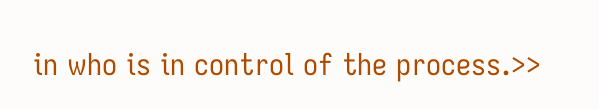in who is in control of the process.>>